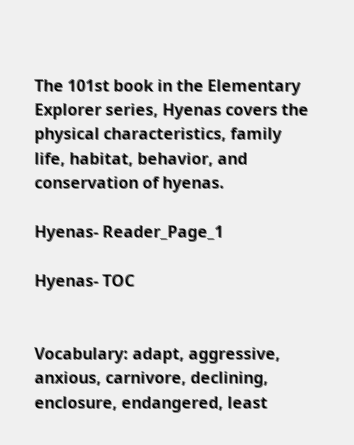The 101st book in the Elementary Explorer series, Hyenas covers the physical characteristics, family life, habitat, behavior, and conservation of hyenas.

Hyenas- Reader_Page_1

Hyenas- TOC


Vocabulary: adapt, aggressive, anxious, carnivore, declining, enclosure, endangered, least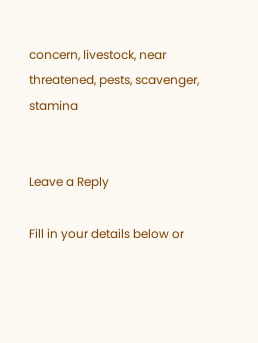concern, livestock, near threatened, pests, scavenger, stamina


Leave a Reply

Fill in your details below or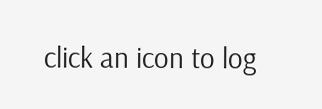click an icon to log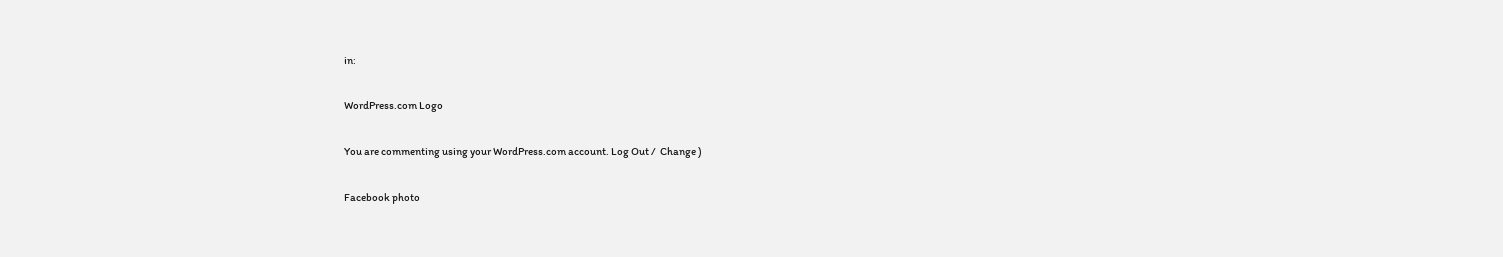in:

WordPress.com Logo

You are commenting using your WordPress.com account. Log Out /  Change )

Facebook photo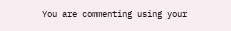You are commenting using your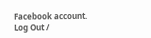Facebook account. Log Out /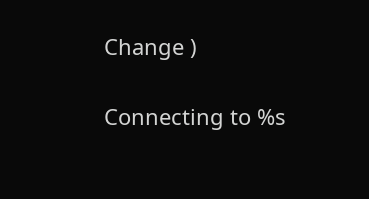Change )

Connecting to %s